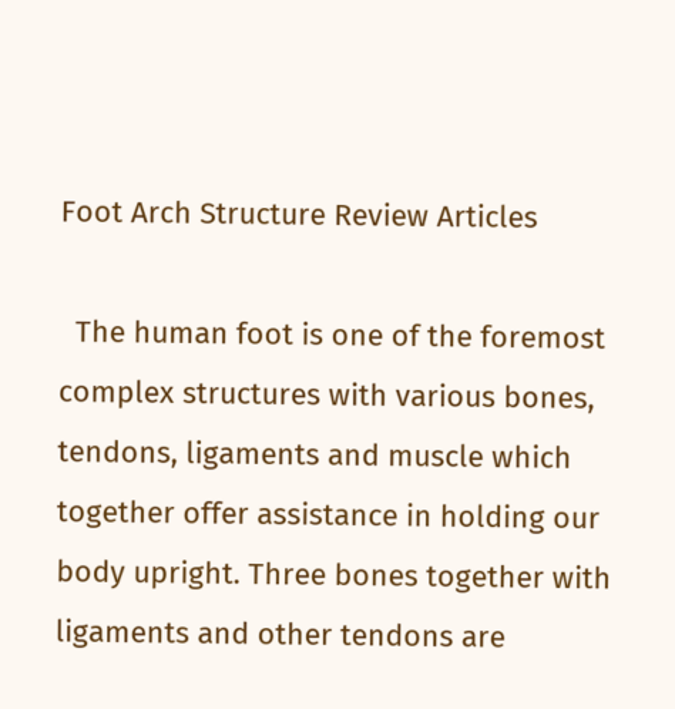Foot Arch Structure Review Articles

  The human foot is one of the foremost complex structures with various bones, tendons, ligaments and muscle which together offer assistance in holding our body upright. Three bones together with ligaments and other tendons are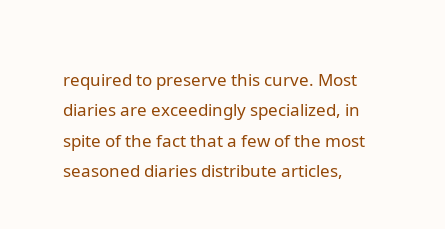required to preserve this curve. Most diaries are exceedingly specialized, in spite of the fact that a few of the most seasoned diaries distribute articles,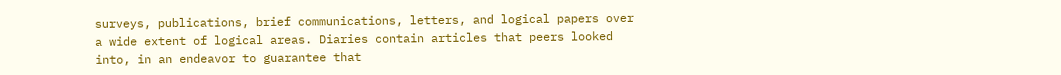surveys, publications, brief communications, letters, and logical papers over a wide extent of logical areas. Diaries contain articles that peers looked into, in an endeavor to guarantee that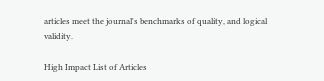articles meet the journal's benchmarks of quality, and logical validity.

High Impact List of Articles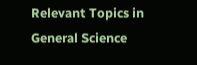Relevant Topics in General Science